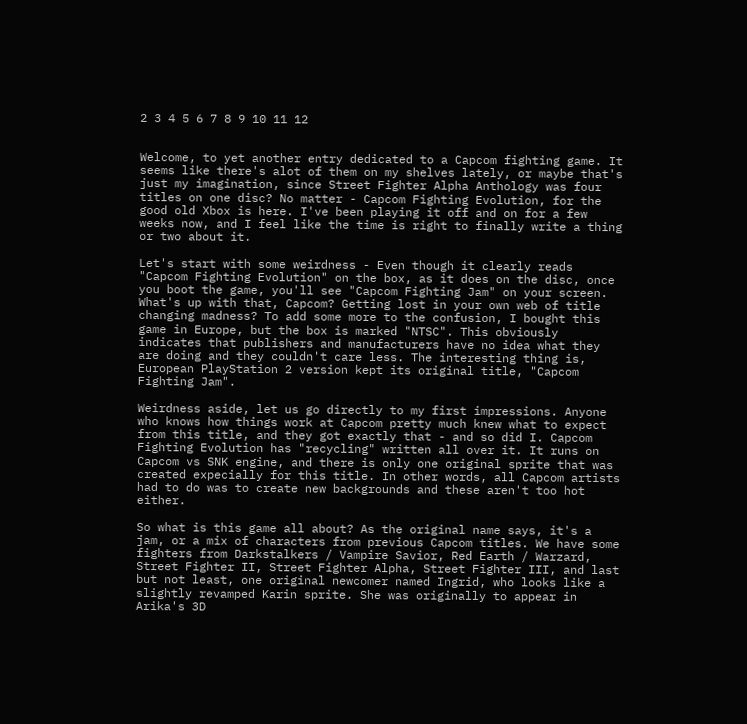2 3 4 5 6 7 8 9 10 11 12


Welcome, to yet another entry dedicated to a Capcom fighting game. It seems like there's alot of them on my shelves lately, or maybe that's just my imagination, since Street Fighter Alpha Anthology was four titles on one disc? No matter - Capcom Fighting Evolution, for the good old Xbox is here. I've been playing it off and on for a few weeks now, and I feel like the time is right to finally write a thing or two about it.

Let's start with some weirdness - Even though it clearly reads "Capcom Fighting Evolution" on the box, as it does on the disc, once you boot the game, you'll see "Capcom Fighting Jam" on your screen. What's up with that, Capcom? Getting lost in your own web of title changing madness? To add some more to the confusion, I bought this game in Europe, but the box is marked "NTSC". This obviously indicates that publishers and manufacturers have no idea what they are doing and they couldn't care less. The interesting thing is, European PlayStation 2 version kept its original title, "Capcom Fighting Jam".

Weirdness aside, let us go directly to my first impressions. Anyone who knows how things work at Capcom pretty much knew what to expect from this title, and they got exactly that - and so did I. Capcom Fighting Evolution has "recycling" written all over it. It runs on Capcom vs SNK engine, and there is only one original sprite that was created expecially for this title. In other words, all Capcom artists had to do was to create new backgrounds and these aren't too hot either.

So what is this game all about? As the original name says, it's a jam, or a mix of characters from previous Capcom titles. We have some fighters from Darkstalkers / Vampire Savior, Red Earth / Warzard, Street Fighter II, Street Fighter Alpha, Street Fighter III, and last but not least, one original newcomer named Ingrid, who looks like a slightly revamped Karin sprite. She was originally to appear in Arika's 3D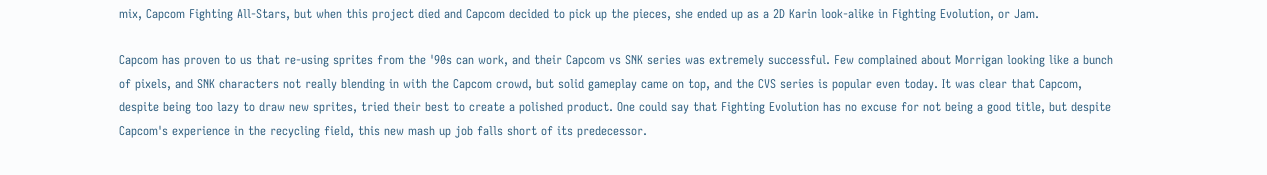mix, Capcom Fighting All-Stars, but when this project died and Capcom decided to pick up the pieces, she ended up as a 2D Karin look-alike in Fighting Evolution, or Jam.

Capcom has proven to us that re-using sprites from the '90s can work, and their Capcom vs SNK series was extremely successful. Few complained about Morrigan looking like a bunch of pixels, and SNK characters not really blending in with the Capcom crowd, but solid gameplay came on top, and the CVS series is popular even today. It was clear that Capcom, despite being too lazy to draw new sprites, tried their best to create a polished product. One could say that Fighting Evolution has no excuse for not being a good title, but despite Capcom's experience in the recycling field, this new mash up job falls short of its predecessor.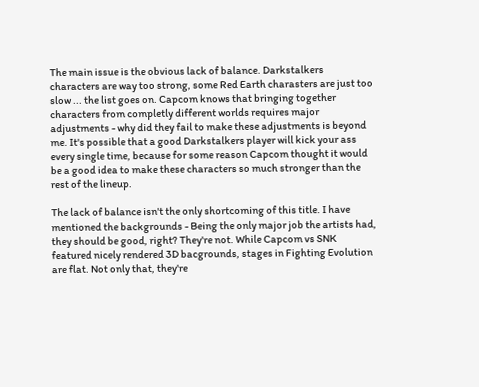The main issue is the obvious lack of balance. Darkstalkers characters are way too strong, some Red Earth charasters are just too slow ... the list goes on. Capcom knows that bringing together characters from completly different worlds requires major adjustments - why did they fail to make these adjustments is beyond me. It's possible that a good Darkstalkers player will kick your ass every single time, because for some reason Capcom thought it would be a good idea to make these characters so much stronger than the rest of the lineup.

The lack of balance isn't the only shortcoming of this title. I have mentioned the backgrounds - Being the only major job the artists had, they should be good, right? They're not. While Capcom vs SNK featured nicely rendered 3D bacgrounds, stages in Fighting Evolution are flat. Not only that, they're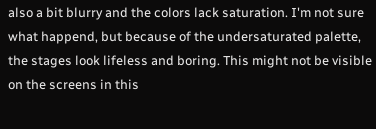also a bit blurry and the colors lack saturation. I'm not sure what happend, but because of the undersaturated palette, the stages look lifeless and boring. This might not be visible on the screens in this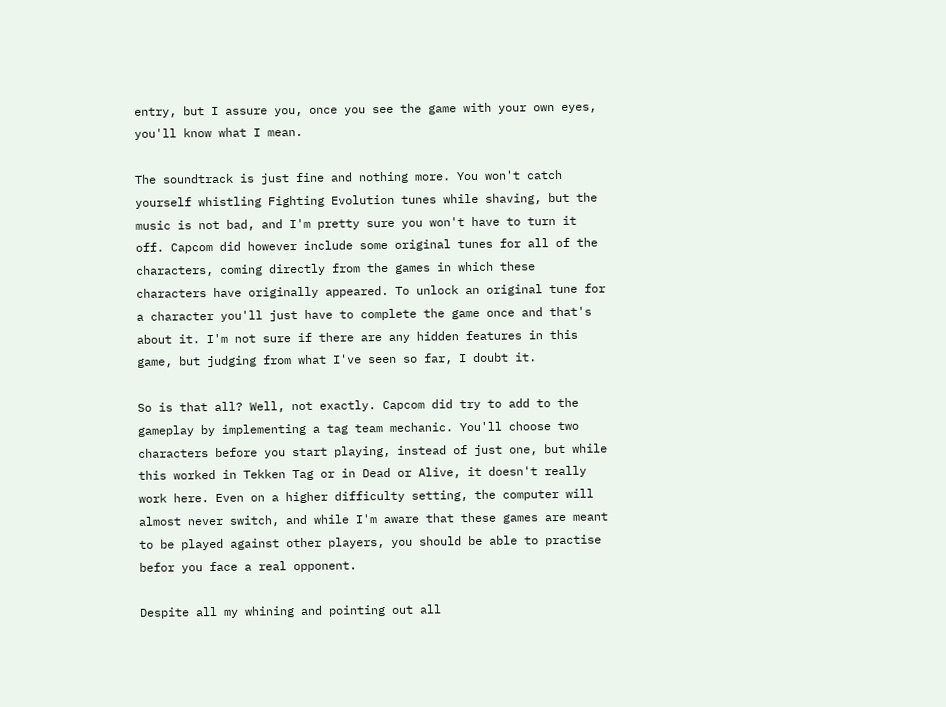entry, but I assure you, once you see the game with your own eyes, you'll know what I mean.

The soundtrack is just fine and nothing more. You won't catch yourself whistling Fighting Evolution tunes while shaving, but the music is not bad, and I'm pretty sure you won't have to turn it off. Capcom did however include some original tunes for all of the characters, coming directly from the games in which these characters have originally appeared. To unlock an original tune for a character you'll just have to complete the game once and that's about it. I'm not sure if there are any hidden features in this game, but judging from what I've seen so far, I doubt it.

So is that all? Well, not exactly. Capcom did try to add to the gameplay by implementing a tag team mechanic. You'll choose two characters before you start playing, instead of just one, but while this worked in Tekken Tag or in Dead or Alive, it doesn't really work here. Even on a higher difficulty setting, the computer will almost never switch, and while I'm aware that these games are meant to be played against other players, you should be able to practise befor you face a real opponent.

Despite all my whining and pointing out all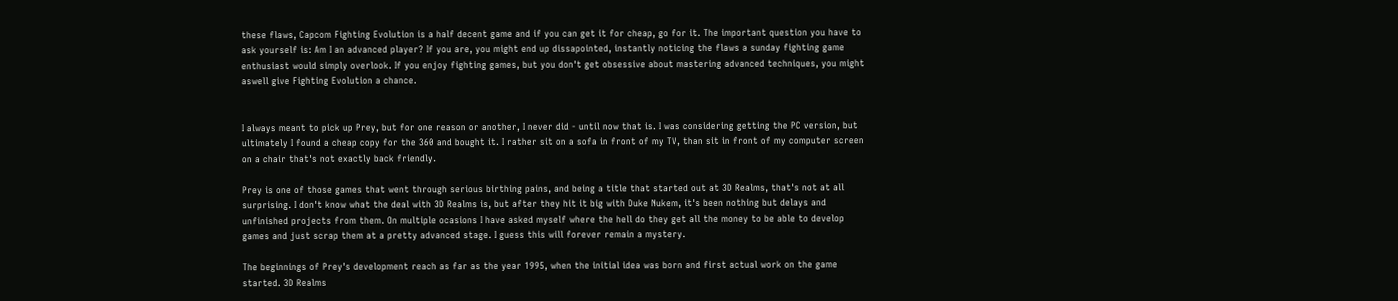these flaws, Capcom Fighting Evolution is a half decent game and if you can get it for cheap, go for it. The important question you have to ask yourself is: Am I an advanced player? If you are, you might end up dissapointed, instantly noticing the flaws a sunday fighting game enthusiast would simply overlook. If you enjoy fighting games, but you don't get obsessive about mastering advanced techniques, you might aswell give Fighting Evolution a chance.


I always meant to pick up Prey, but for one reason or another, I never did - until now that is. I was considering getting the PC version, but ultimately I found a cheap copy for the 360 and bought it. I rather sit on a sofa in front of my TV, than sit in front of my computer screen on a chair that's not exactly back friendly.

Prey is one of those games that went through serious birthing pains, and being a title that started out at 3D Realms, that's not at all surprising. I don't know what the deal with 3D Realms is, but after they hit it big with Duke Nukem, it's been nothing but delays and unfinished projects from them. On multiple ocasions I have asked myself where the hell do they get all the money to be able to develop games and just scrap them at a pretty advanced stage. I guess this will forever remain a mystery.

The beginnings of Prey's development reach as far as the year 1995, when the initial idea was born and first actual work on the game started. 3D Realms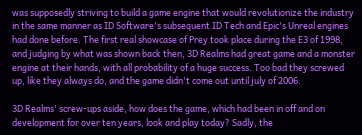was supposedly striving to build a game engine that would revolutionize the industry in the same manner as ID Software's subsequent ID Tech and Epic's Unreal engines had done before. The first real showcase of Prey took place during the E3 of 1998, and judging by what was shown back then, 3D Realms had great game and a monster engine at their hands, with all probability of a huge success. Too bad they screwed up, like they always do, and the game didn't come out until july of 2006.

3D Realms' screw-ups aside, how does the game, which had been in off and on development for over ten years, look and play today? Sadly, the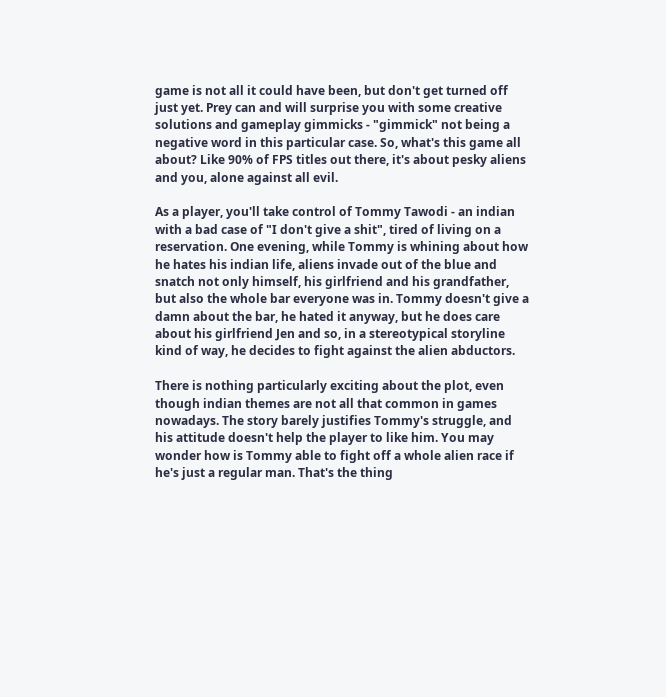game is not all it could have been, but don't get turned off just yet. Prey can and will surprise you with some creative solutions and gameplay gimmicks - "gimmick" not being a negative word in this particular case. So, what's this game all about? Like 90% of FPS titles out there, it's about pesky aliens and you, alone against all evil.

As a player, you'll take control of Tommy Tawodi - an indian with a bad case of "I don't give a shit", tired of living on a reservation. One evening, while Tommy is whining about how he hates his indian life, aliens invade out of the blue and snatch not only himself, his girlfriend and his grandfather, but also the whole bar everyone was in. Tommy doesn't give a damn about the bar, he hated it anyway, but he does care about his girlfriend Jen and so, in a stereotypical storyline kind of way, he decides to fight against the alien abductors.

There is nothing particularly exciting about the plot, even though indian themes are not all that common in games nowadays. The story barely justifies Tommy's struggle, and his attitude doesn't help the player to like him. You may wonder how is Tommy able to fight off a whole alien race if he's just a regular man. That's the thing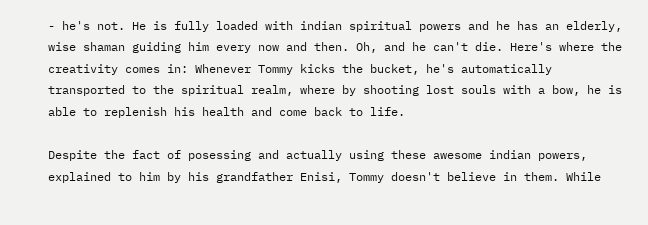- he's not. He is fully loaded with indian spiritual powers and he has an elderly, wise shaman guiding him every now and then. Oh, and he can't die. Here's where the creativity comes in: Whenever Tommy kicks the bucket, he's automatically transported to the spiritual realm, where by shooting lost souls with a bow, he is able to replenish his health and come back to life.

Despite the fact of posessing and actually using these awesome indian powers, explained to him by his grandfather Enisi, Tommy doesn't believe in them. While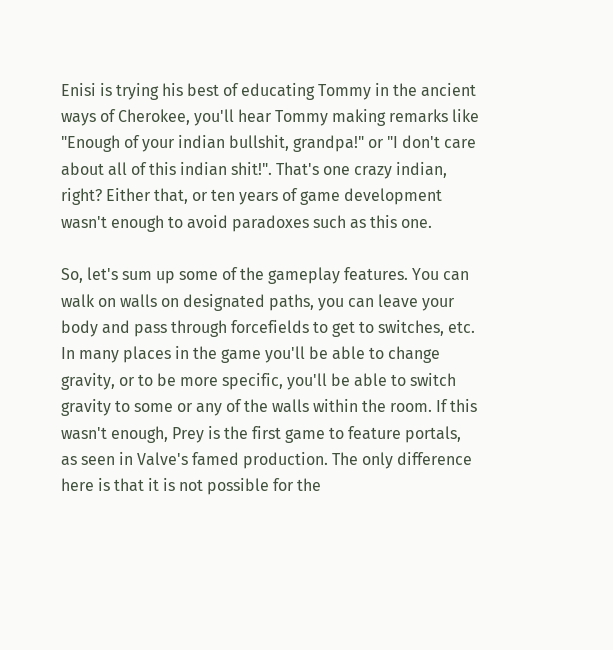Enisi is trying his best of educating Tommy in the ancient ways of Cherokee, you'll hear Tommy making remarks like "Enough of your indian bullshit, grandpa!" or "I don't care about all of this indian shit!". That's one crazy indian, right? Either that, or ten years of game development wasn't enough to avoid paradoxes such as this one.

So, let's sum up some of the gameplay features. You can walk on walls on designated paths, you can leave your body and pass through forcefields to get to switches, etc. In many places in the game you'll be able to change gravity, or to be more specific, you'll be able to switch gravity to some or any of the walls within the room. If this wasn't enough, Prey is the first game to feature portals, as seen in Valve's famed production. The only difference here is that it is not possible for the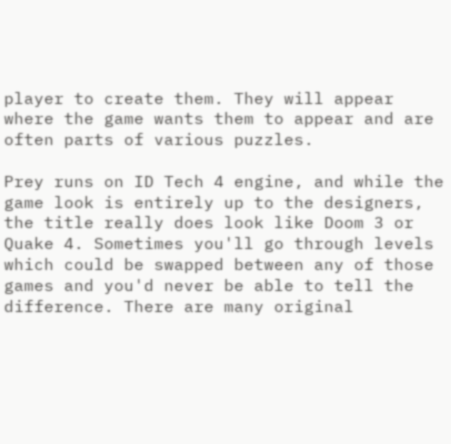player to create them. They will appear where the game wants them to appear and are often parts of various puzzles.

Prey runs on ID Tech 4 engine, and while the game look is entirely up to the designers, the title really does look like Doom 3 or Quake 4. Sometimes you'll go through levels which could be swapped between any of those games and you'd never be able to tell the difference. There are many original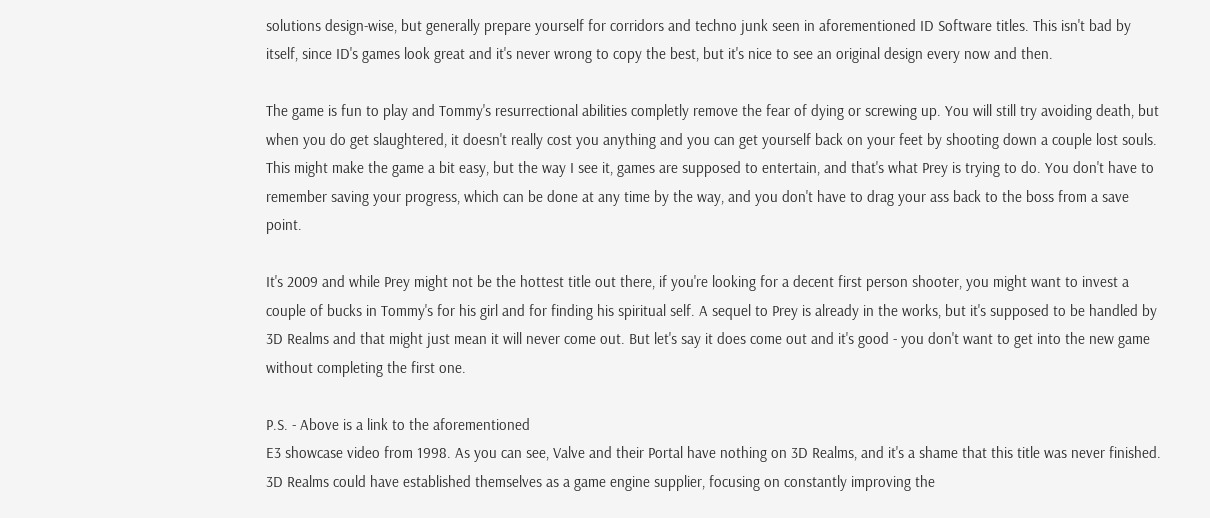solutions design-wise, but generally prepare yourself for corridors and techno junk seen in aforementioned ID Software titles. This isn't bad by itself, since ID's games look great and it's never wrong to copy the best, but it's nice to see an original design every now and then.

The game is fun to play and Tommy's resurrectional abilities completly remove the fear of dying or screwing up. You will still try avoiding death, but when you do get slaughtered, it doesn't really cost you anything and you can get yourself back on your feet by shooting down a couple lost souls. This might make the game a bit easy, but the way I see it, games are supposed to entertain, and that's what Prey is trying to do. You don't have to remember saving your progress, which can be done at any time by the way, and you don't have to drag your ass back to the boss from a save point.

It's 2009 and while Prey might not be the hottest title out there, if you're looking for a decent first person shooter, you might want to invest a couple of bucks in Tommy's for his girl and for finding his spiritual self. A sequel to Prey is already in the works, but it's supposed to be handled by 3D Realms and that might just mean it will never come out. But let's say it does come out and it's good - you don't want to get into the new game without completing the first one.

P.S. - Above is a link to the aforementioned
E3 showcase video from 1998. As you can see, Valve and their Portal have nothing on 3D Realms, and it's a shame that this title was never finished. 3D Realms could have established themselves as a game engine supplier, focusing on constantly improving the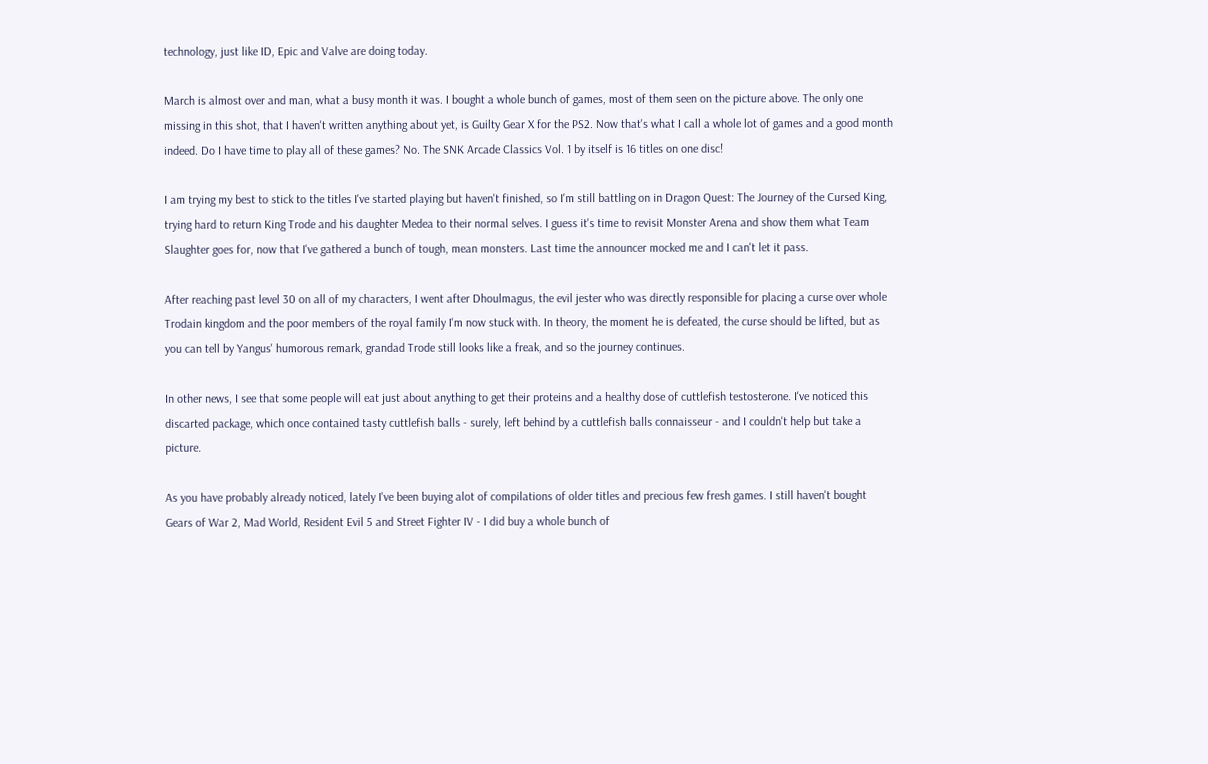technology, just like ID, Epic and Valve are doing today.

March is almost over and man, what a busy month it was. I bought a whole bunch of games, most of them seen on the picture above. The only one missing in this shot, that I haven't written anything about yet, is Guilty Gear X for the PS2. Now that's what I call a whole lot of games and a good month indeed. Do I have time to play all of these games? No. The SNK Arcade Classics Vol. 1 by itself is 16 titles on one disc!

I am trying my best to stick to the titles I've started playing but haven't finished, so I'm still battling on in Dragon Quest: The Journey of the Cursed King, trying hard to return King Trode and his daughter Medea to their normal selves. I guess it's time to revisit Monster Arena and show them what Team Slaughter goes for, now that I've gathered a bunch of tough, mean monsters. Last time the announcer mocked me and I can't let it pass.

After reaching past level 30 on all of my characters, I went after Dhoulmagus, the evil jester who was directly responsible for placing a curse over whole Trodain kingdom and the poor members of the royal family I'm now stuck with. In theory, the moment he is defeated, the curse should be lifted, but as you can tell by Yangus' humorous remark, grandad Trode still looks like a freak, and so the journey continues.

In other news, I see that some people will eat just about anything to get their proteins and a healthy dose of cuttlefish testosterone. I've noticed this discarted package, which once contained tasty cuttlefish balls - surely, left behind by a cuttlefish balls connaisseur - and I couldn't help but take a picture.

As you have probably already noticed, lately I've been buying alot of compilations of older titles and precious few fresh games. I still haven't bought Gears of War 2, Mad World, Resident Evil 5 and Street Fighter IV - I did buy a whole bunch of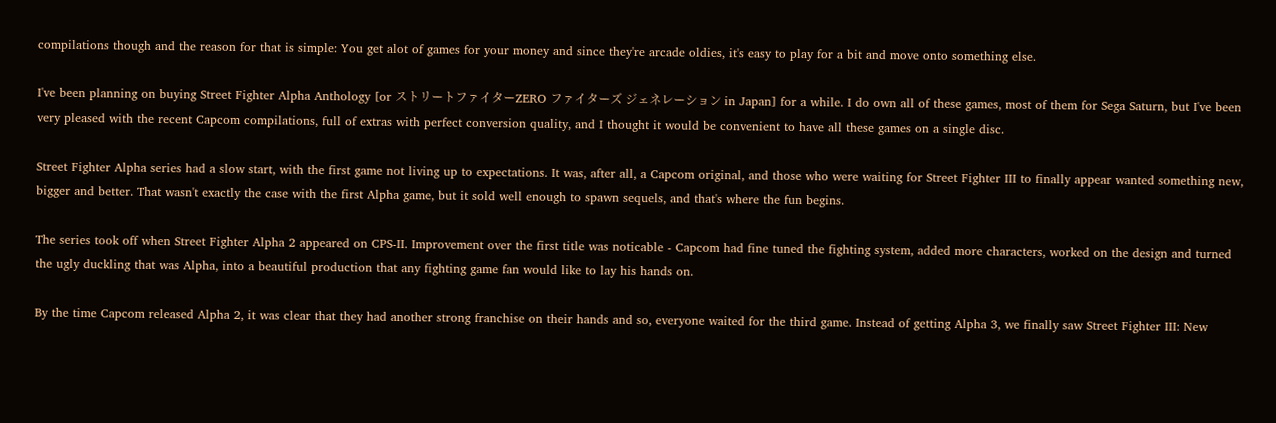compilations though and the reason for that is simple: You get alot of games for your money and since they're arcade oldies, it's easy to play for a bit and move onto something else.

I've been planning on buying Street Fighter Alpha Anthology [or ストリートファイターZERO ファイターズ ジェネレーション in Japan] for a while. I do own all of these games, most of them for Sega Saturn, but I've been very pleased with the recent Capcom compilations, full of extras with perfect conversion quality, and I thought it would be convenient to have all these games on a single disc.

Street Fighter Alpha series had a slow start, with the first game not living up to expectations. It was, after all, a Capcom original, and those who were waiting for Street Fighter III to finally appear wanted something new, bigger and better. That wasn't exactly the case with the first Alpha game, but it sold well enough to spawn sequels, and that's where the fun begins.

The series took off when Street Fighter Alpha 2 appeared on CPS-II. Improvement over the first title was noticable - Capcom had fine tuned the fighting system, added more characters, worked on the design and turned the ugly duckling that was Alpha, into a beautiful production that any fighting game fan would like to lay his hands on.

By the time Capcom released Alpha 2, it was clear that they had another strong franchise on their hands and so, everyone waited for the third game. Instead of getting Alpha 3, we finally saw Street Fighter III: New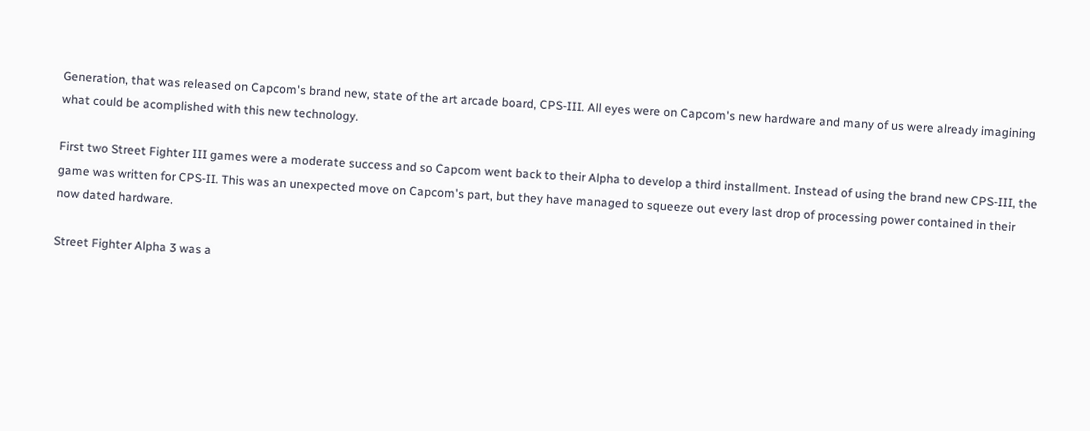Generation, that was released on Capcom's brand new, state of the art arcade board, CPS-III. All eyes were on Capcom's new hardware and many of us were already imagining what could be acomplished with this new technology.

First two Street Fighter III games were a moderate success and so Capcom went back to their Alpha to develop a third installment. Instead of using the brand new CPS-III, the game was written for CPS-II. This was an unexpected move on Capcom's part, but they have managed to squeeze out every last drop of processing power contained in their now dated hardware.

Street Fighter Alpha 3 was a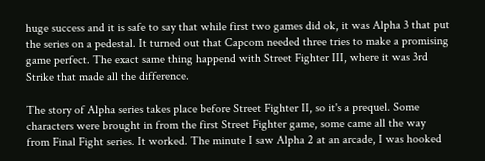huge success and it is safe to say that while first two games did ok, it was Alpha 3 that put the series on a pedestal. It turned out that Capcom needed three tries to make a promising game perfect. The exact same thing happend with Street Fighter III, where it was 3rd Strike that made all the difference.

The story of Alpha series takes place before Street Fighter II, so it's a prequel. Some characters were brought in from the first Street Fighter game, some came all the way from Final Fight series. It worked. The minute I saw Alpha 2 at an arcade, I was hooked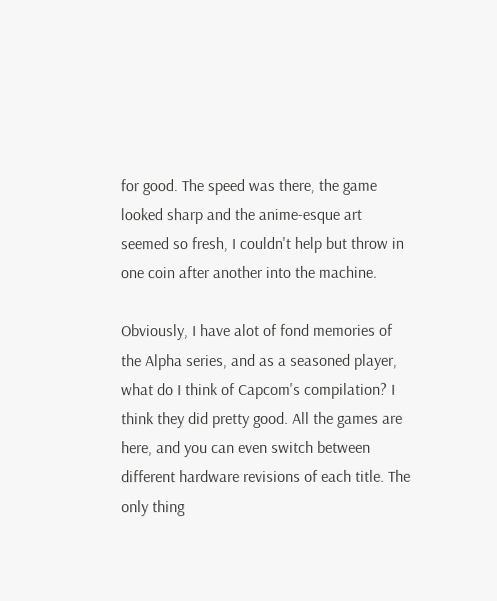for good. The speed was there, the game looked sharp and the anime-esque art seemed so fresh, I couldn't help but throw in one coin after another into the machine.

Obviously, I have alot of fond memories of the Alpha series, and as a seasoned player, what do I think of Capcom's compilation? I think they did pretty good. All the games are here, and you can even switch between different hardware revisions of each title. The only thing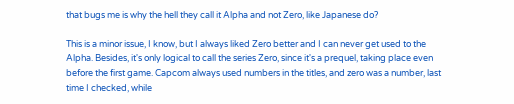that bugs me is why the hell they call it Alpha and not Zero, like Japanese do?

This is a minor issue, I know, but I always liked Zero better and I can never get used to the Alpha. Besides, it's only logical to call the series Zero, since it's a prequel, taking place even before the first game. Capcom always used numbers in the titles, and zero was a number, last time I checked, while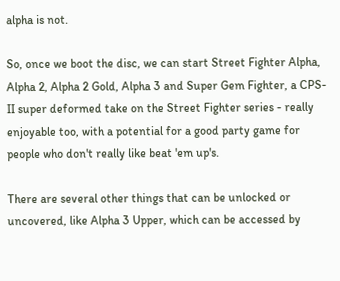alpha is not.

So, once we boot the disc, we can start Street Fighter Alpha, Alpha 2, Alpha 2 Gold, Alpha 3 and Super Gem Fighter, a CPS-II super deformed take on the Street Fighter series - really enjoyable too, with a potential for a good party game for people who don't really like beat 'em up's.

There are several other things that can be unlocked or uncovered, like Alpha 3 Upper, which can be accessed by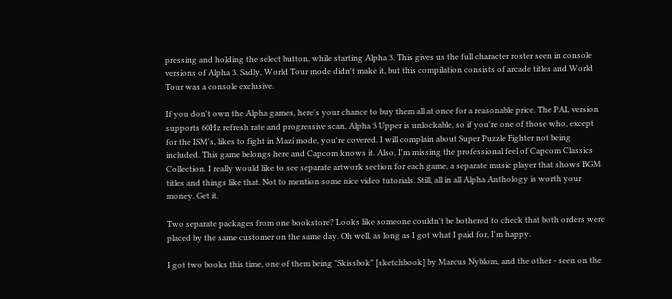pressing and holding the select button, while starting Alpha 3. This gives us the full character roster seen in console versions of Alpha 3. Sadly, World Tour mode didn't make it, but this compilation consists of arcade titles and World Tour was a console exclusive.

If you don't own the Alpha games, here's your chance to buy them all at once for a reasonable price. The PAL version supports 60Hz refresh rate and progressive scan, Alpha 3 Upper is unlockable, so if you're one of those who, except for the ISM's, likes to fight in Mazi mode, you're covered. I will complain about Super Puzzle Fighter not being included. This game belongs here and Capcom knows it. Also, I'm missing the professional feel of Capcom Classics Collection. I really would like to see separate artwork section for each game, a separate music player that shows BGM titles and things like that. Not to mention some nice video tutorials. Still, all in all Alpha Anthology is worth your money. Get it.

Two separate packages from one bookstore? Looks like someone couldn't be bothered to check that both orders were placed by the same customer on the same day. Oh well, as long as I got what I paid for, I'm happy.

I got two books this time, one of them being "Skissbok" [sketchbook] by Marcus Nyblom, and the other - seen on the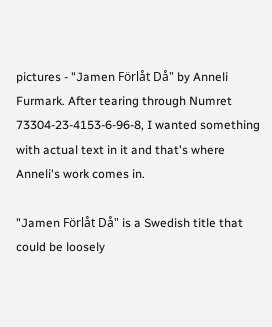pictures - "Jamen Förlåt Då" by Anneli Furmark. After tearing through Numret 73304-23-4153-6-96-8, I wanted something with actual text in it and that's where Anneli's work comes in.

"Jamen Förlåt Då" is a Swedish title that could be loosely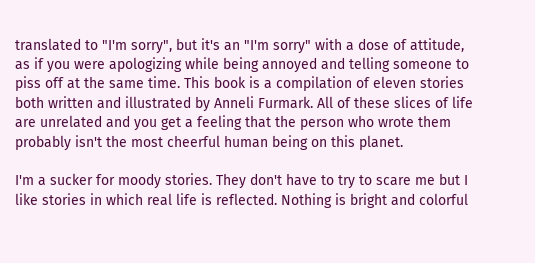translated to "I'm sorry", but it's an "I'm sorry" with a dose of attitude, as if you were apologizing while being annoyed and telling someone to piss off at the same time. This book is a compilation of eleven stories both written and illustrated by Anneli Furmark. All of these slices of life are unrelated and you get a feeling that the person who wrote them probably isn't the most cheerful human being on this planet.

I'm a sucker for moody stories. They don't have to try to scare me but I like stories in which real life is reflected. Nothing is bright and colorful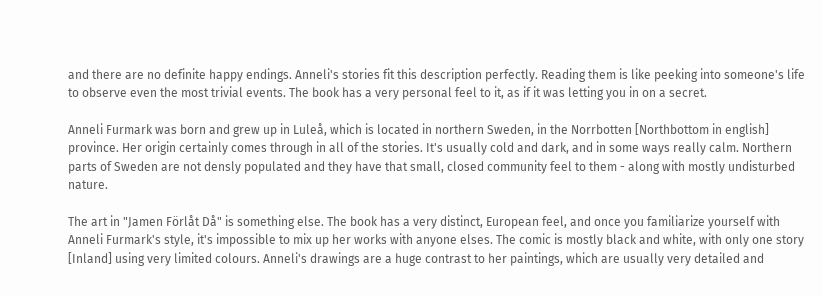and there are no definite happy endings. Anneli's stories fit this description perfectly. Reading them is like peeking into someone's life to observe even the most trivial events. The book has a very personal feel to it, as if it was letting you in on a secret.

Anneli Furmark was born and grew up in Luleå, which is located in northern Sweden, in the Norrbotten [Northbottom in english] province. Her origin certainly comes through in all of the stories. It's usually cold and dark, and in some ways really calm. Northern parts of Sweden are not densly populated and they have that small, closed community feel to them - along with mostly undisturbed nature.

The art in "Jamen Förlåt Då" is something else. The book has a very distinct, European feel, and once you familiarize yourself with Anneli Furmark's style, it's impossible to mix up her works with anyone elses. The comic is mostly black and white, with only one story [Inland] using very limited colours. Anneli's drawings are a huge contrast to her paintings, which are usually very detailed and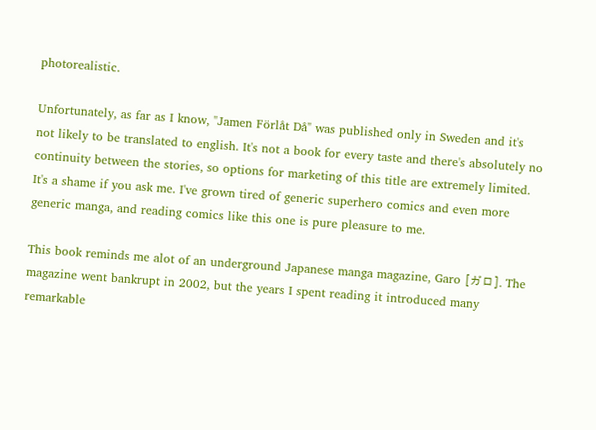photorealistic.

Unfortunately, as far as I know, "Jamen Förlåt Då" was published only in Sweden and it's not likely to be translated to english. It's not a book for every taste and there's absolutely no continuity between the stories, so options for marketing of this title are extremely limited. It's a shame if you ask me. I've grown tired of generic superhero comics and even more generic manga, and reading comics like this one is pure pleasure to me.

This book reminds me alot of an underground Japanese manga magazine, Garo [ガロ]. The magazine went bankrupt in 2002, but the years I spent reading it introduced many remarkable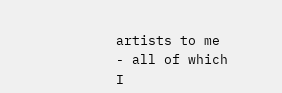artists to me - all of which I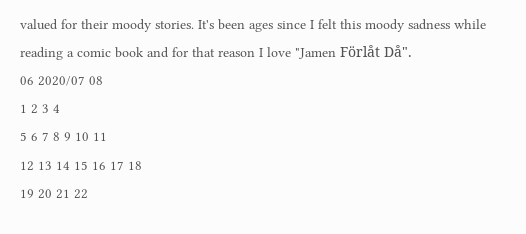valued for their moody stories. It's been ages since I felt this moody sadness while reading a comic book and for that reason I love "Jamen Förlåt Då".
06 2020/07 08
1 2 3 4
5 6 7 8 9 10 11
12 13 14 15 16 17 18
19 20 21 22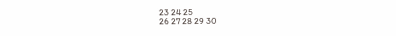23 24 25
26 27 28 29 30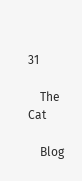31

    The Cat

    Blog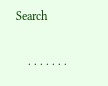Search

    . . . . . . .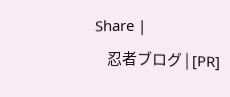Share |
    忍者ブログ | [PR]